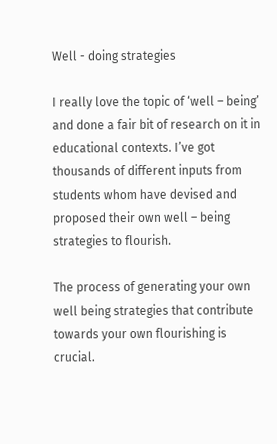Well - doing strategies

I really love the topic of ‘well – being’ and done a fair bit of research on it in educational contexts. I’ve got thousands of different inputs from students whom have devised and proposed their own well – being strategies to flourish.

The process of generating your own well being strategies that contribute towards your own flourishing is crucial.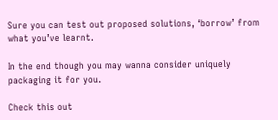Sure you can test out proposed solutions, ‘borrow’ from what you’ve learnt.

In the end though you may wanna consider uniquely packaging it for you.

Check this out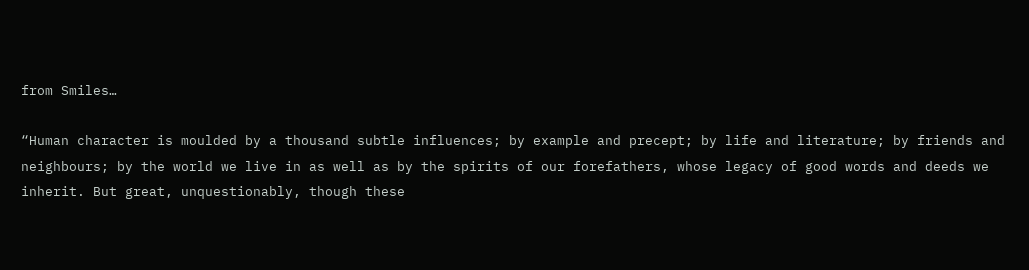from Smiles…

“Human character is moulded by a thousand subtle influences; by example and precept; by life and literature; by friends and neighbours; by the world we live in as well as by the spirits of our forefathers, whose legacy of good words and deeds we inherit. But great, unquestionably, though these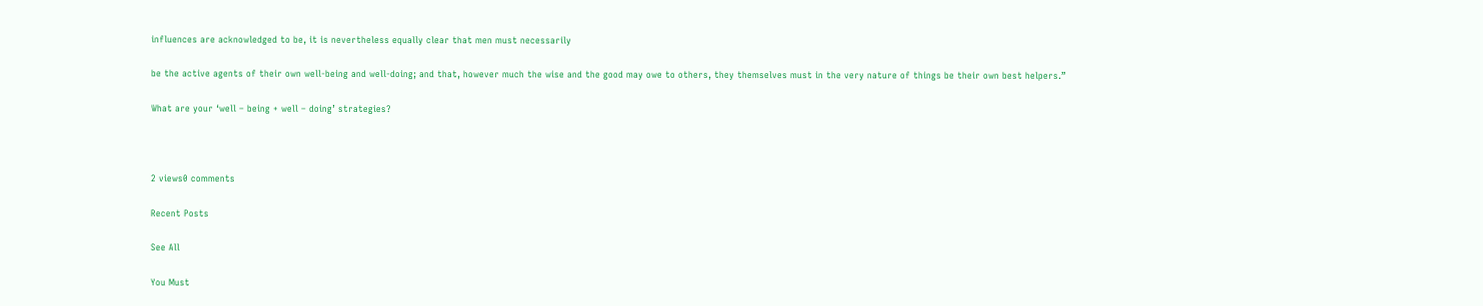influences are acknowledged to be, it is nevertheless equally clear that men must necessarily

be the active agents of their own well-being and well-doing; and that, however much the wise and the good may owe to others, they themselves must in the very nature of things be their own best helpers.”

What are your ‘well – being + well – doing’ strategies?



2 views0 comments

Recent Posts

See All

You Must